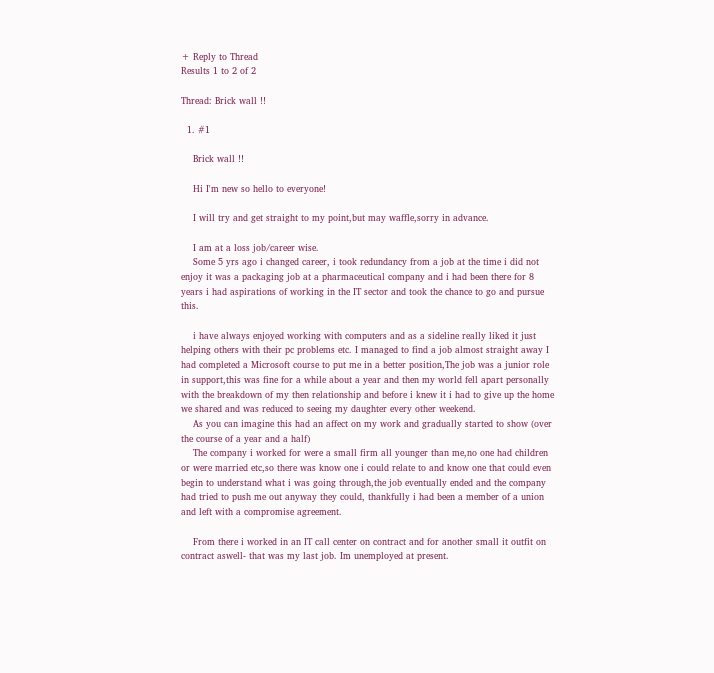+ Reply to Thread
Results 1 to 2 of 2

Thread: Brick wall !!

  1. #1

    Brick wall !!

    Hi I'm new so hello to everyone!

    I will try and get straight to my point,but may waffle,sorry in advance.

    I am at a loss job/career wise.
    Some 5 yrs ago i changed career, i took redundancy from a job at the time i did not enjoy it was a packaging job at a pharmaceutical company and i had been there for 8 years i had aspirations of working in the IT sector and took the chance to go and pursue this.

    i have always enjoyed working with computers and as a sideline really liked it just helping others with their pc problems etc. I managed to find a job almost straight away I had completed a Microsoft course to put me in a better position,The job was a junior role in support,this was fine for a while about a year and then my world fell apart personally with the breakdown of my then relationship and before i knew it i had to give up the home we shared and was reduced to seeing my daughter every other weekend.
    As you can imagine this had an affect on my work and gradually started to show (over the course of a year and a half)
    The company i worked for were a small firm all younger than me,no one had children or were married etc,so there was know one i could relate to and know one that could even begin to understand what i was going through,the job eventually ended and the company had tried to push me out anyway they could, thankfully i had been a member of a union and left with a compromise agreement.

    From there i worked in an IT call center on contract and for another small it outfit on contract aswell- that was my last job. Im unemployed at present.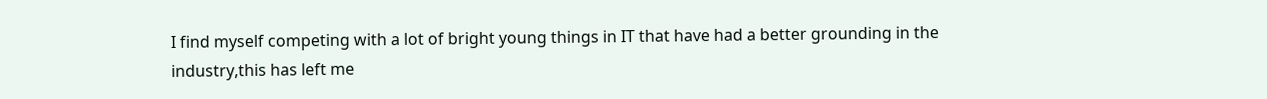I find myself competing with a lot of bright young things in IT that have had a better grounding in the industry,this has left me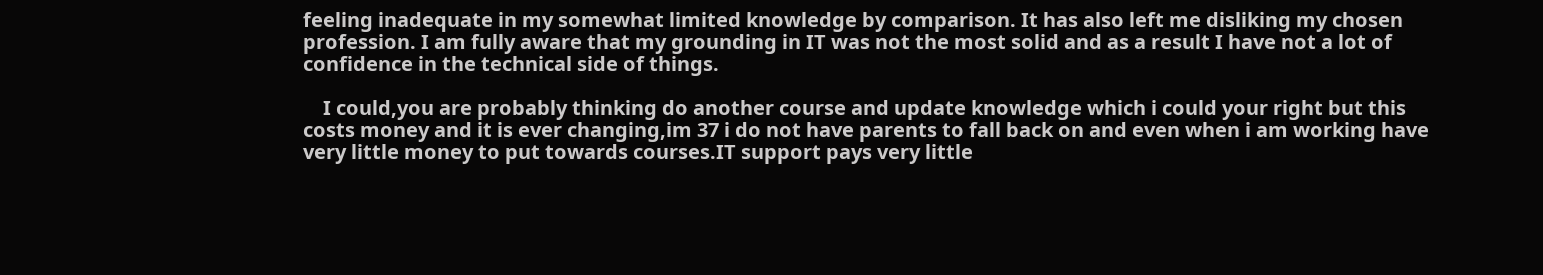feeling inadequate in my somewhat limited knowledge by comparison. It has also left me disliking my chosen profession. I am fully aware that my grounding in IT was not the most solid and as a result I have not a lot of confidence in the technical side of things.

    I could,you are probably thinking do another course and update knowledge which i could your right but this costs money and it is ever changing,im 37 i do not have parents to fall back on and even when i am working have very little money to put towards courses.IT support pays very little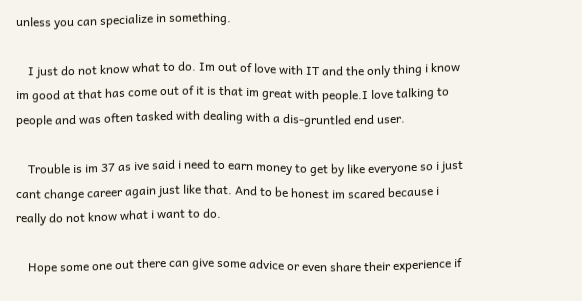unless you can specialize in something.

    I just do not know what to do. Im out of love with IT and the only thing i know im good at that has come out of it is that im great with people.I love talking to people and was often tasked with dealing with a dis-gruntled end user.

    Trouble is im 37 as ive said i need to earn money to get by like everyone so i just cant change career again just like that. And to be honest im scared because i really do not know what i want to do.

    Hope some one out there can give some advice or even share their experience if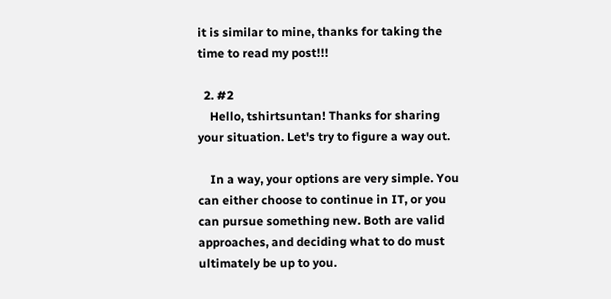it is similar to mine, thanks for taking the time to read my post!!!

  2. #2
    Hello, tshirtsuntan! Thanks for sharing your situation. Let's try to figure a way out.

    In a way, your options are very simple. You can either choose to continue in IT, or you can pursue something new. Both are valid approaches, and deciding what to do must ultimately be up to you.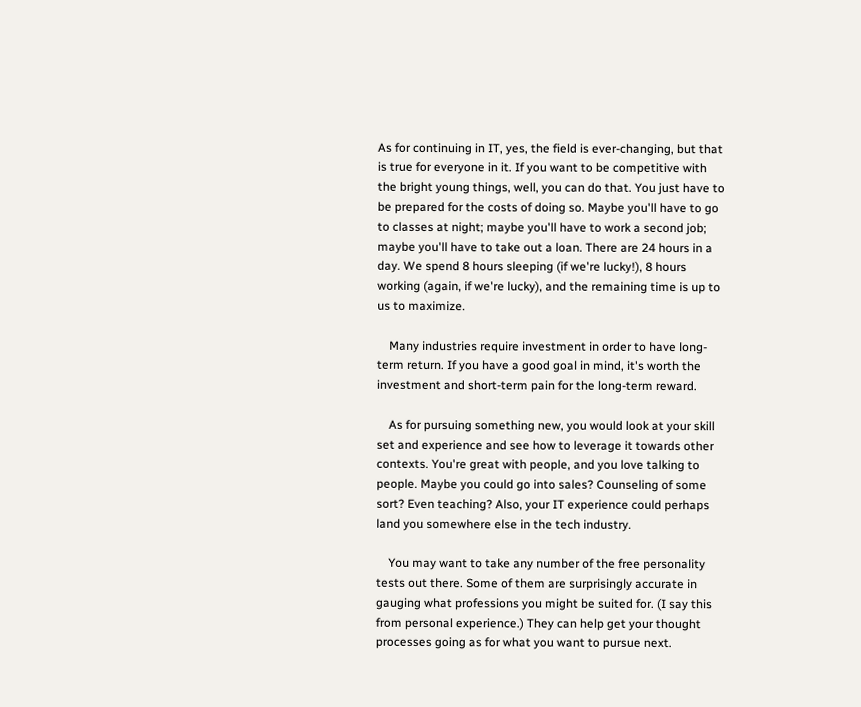As for continuing in IT, yes, the field is ever-changing, but that is true for everyone in it. If you want to be competitive with the bright young things, well, you can do that. You just have to be prepared for the costs of doing so. Maybe you'll have to go to classes at night; maybe you'll have to work a second job; maybe you'll have to take out a loan. There are 24 hours in a day. We spend 8 hours sleeping (if we're lucky!), 8 hours working (again, if we're lucky), and the remaining time is up to us to maximize.

    Many industries require investment in order to have long-term return. If you have a good goal in mind, it's worth the investment and short-term pain for the long-term reward.

    As for pursuing something new, you would look at your skill set and experience and see how to leverage it towards other contexts. You're great with people, and you love talking to people. Maybe you could go into sales? Counseling of some sort? Even teaching? Also, your IT experience could perhaps land you somewhere else in the tech industry.

    You may want to take any number of the free personality tests out there. Some of them are surprisingly accurate in gauging what professions you might be suited for. (I say this from personal experience.) They can help get your thought processes going as for what you want to pursue next.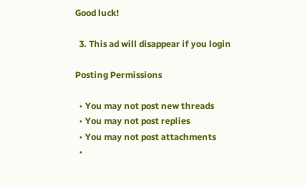Good luck!

  3. This ad will disappear if you login

Posting Permissions

  • You may not post new threads
  • You may not post replies
  • You may not post attachments
  •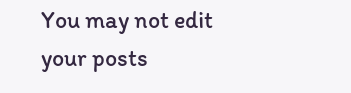You may not edit your posts